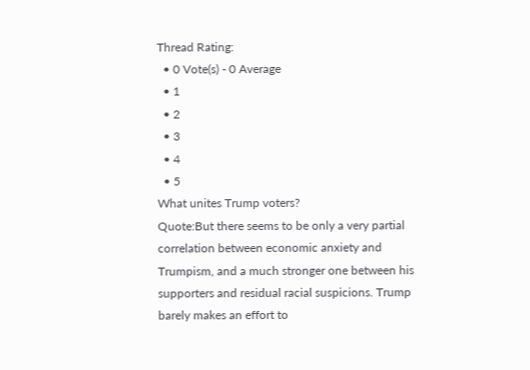Thread Rating:
  • 0 Vote(s) - 0 Average
  • 1
  • 2
  • 3
  • 4
  • 5
What unites Trump voters?
Quote:But there seems to be only a very partial correlation between economic anxiety and Trumpism, and a much stronger one between his supporters and residual racial suspicions. Trump barely makes an effort to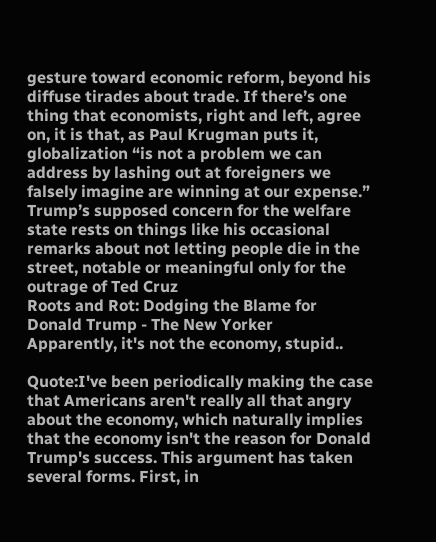gesture toward economic reform, beyond his diffuse tirades about trade. If there’s one thing that economists, right and left, agree on, it is that, as Paul Krugman puts it, globalization “is not a problem we can address by lashing out at foreigners we falsely imagine are winning at our expense.” Trump’s supposed concern for the welfare state rests on things like his occasional remarks about not letting people die in the street, notable or meaningful only for the outrage of Ted Cruz
Roots and Rot: Dodging the Blame for Donald Trump - The New Yorker
Apparently, it's not the economy, stupid..

Quote:I've been periodically making the case that Americans aren't really all that angry about the economy, which naturally implies that the economy isn't the reason for Donald Trump's success. This argument has taken several forms. First, in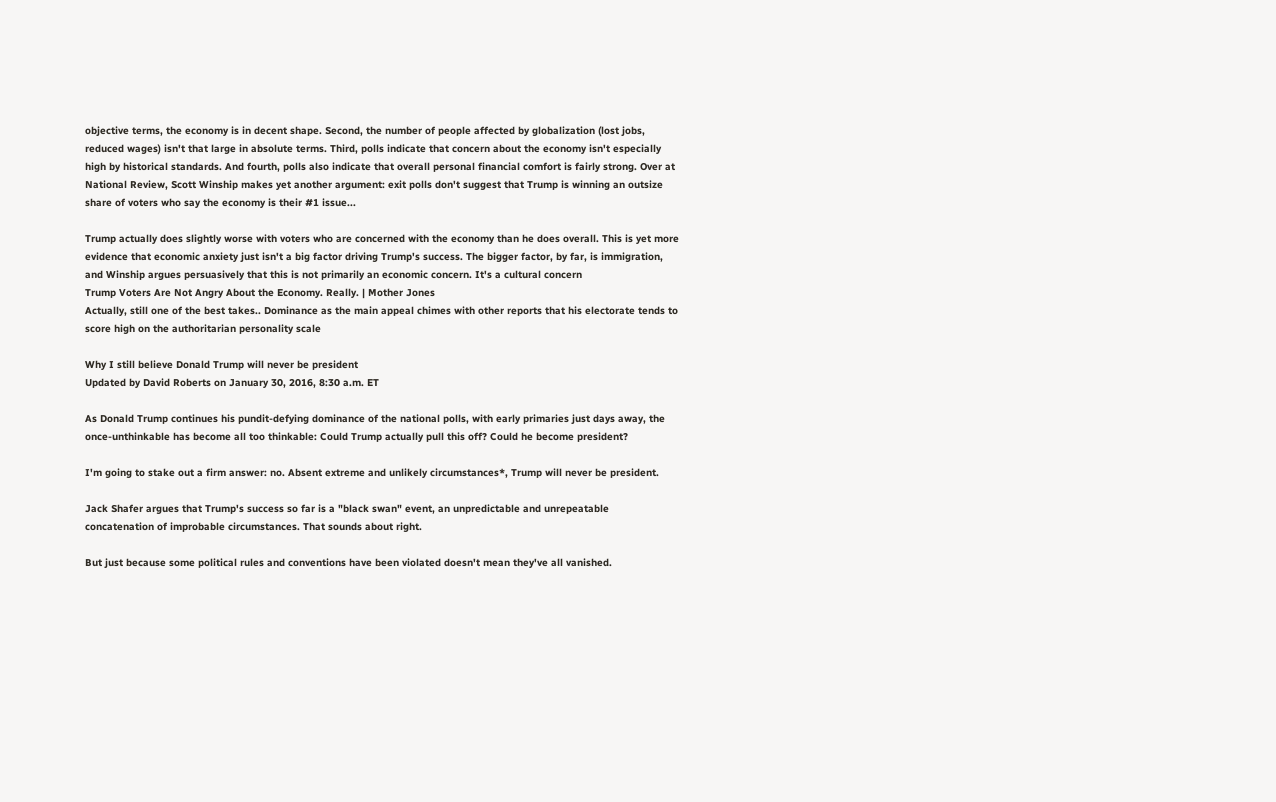objective terms, the economy is in decent shape. Second, the number of people affected by globalization (lost jobs, reduced wages) isn't that large in absolute terms. Third, polls indicate that concern about the economy isn't especially high by historical standards. And fourth, polls also indicate that overall personal financial comfort is fairly strong. Over at National Review, Scott Winship makes yet another argument: exit polls don't suggest that Trump is winning an outsize share of voters who say the economy is their #1 issue...

Trump actually does slightly worse with voters who are concerned with the economy than he does overall. This is yet more evidence that economic anxiety just isn't a big factor driving Trump's success. The bigger factor, by far, is immigration, and Winship argues persuasively that this is not primarily an economic concern. It's a cultural concern
Trump Voters Are Not Angry About the Economy. Really. | Mother Jones
Actually, still one of the best takes.. Dominance as the main appeal chimes with other reports that his electorate tends to score high on the authoritarian personality scale

Why I still believe Donald Trump will never be president
Updated by David Roberts on January 30, 2016, 8:30 a.m. ET

As Donald Trump continues his pundit-defying dominance of the national polls, with early primaries just days away, the once-unthinkable has become all too thinkable: Could Trump actually pull this off? Could he become president?

I'm going to stake out a firm answer: no. Absent extreme and unlikely circumstances*, Trump will never be president.

Jack Shafer argues that Trump's success so far is a "black swan" event, an unpredictable and unrepeatable concatenation of improbable circumstances. That sounds about right.

But just because some political rules and conventions have been violated doesn't mean they've all vanished.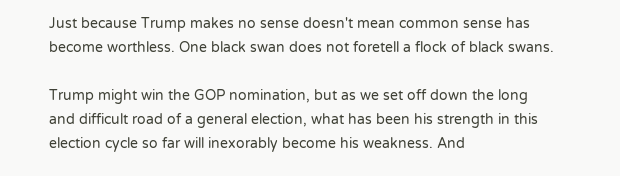Just because Trump makes no sense doesn't mean common sense has become worthless. One black swan does not foretell a flock of black swans.

Trump might win the GOP nomination, but as we set off down the long and difficult road of a general election, what has been his strength in this election cycle so far will inexorably become his weakness. And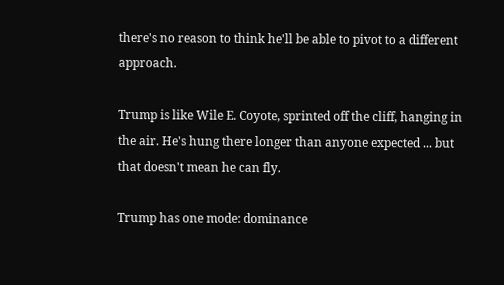there's no reason to think he'll be able to pivot to a different approach.

Trump is like Wile E. Coyote, sprinted off the cliff, hanging in the air. He's hung there longer than anyone expected ... but that doesn't mean he can fly.

Trump has one mode: dominance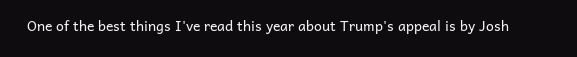One of the best things I've read this year about Trump's appeal is by Josh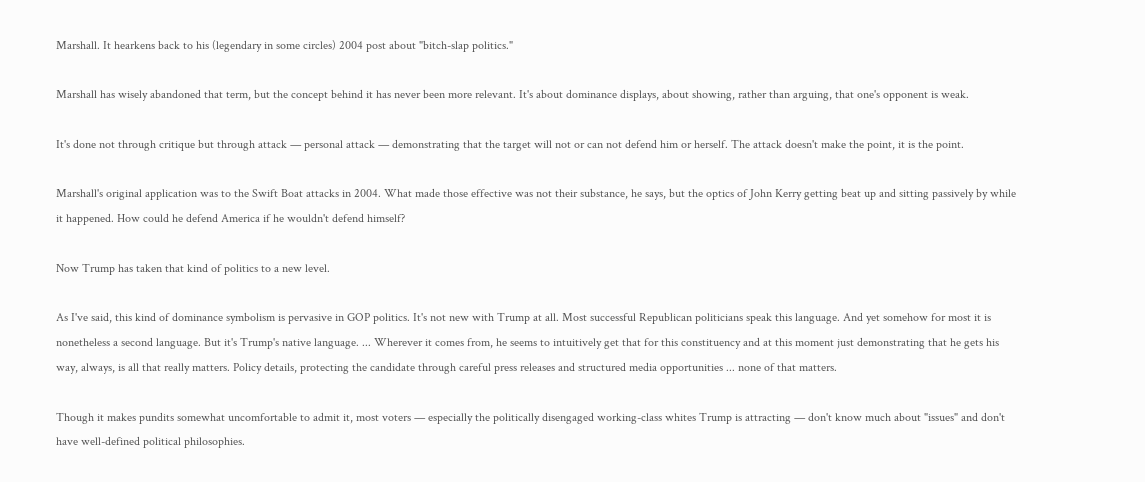Marshall. It hearkens back to his (legendary in some circles) 2004 post about "bitch-slap politics."

Marshall has wisely abandoned that term, but the concept behind it has never been more relevant. It's about dominance displays, about showing, rather than arguing, that one's opponent is weak.

It's done not through critique but through attack — personal attack — demonstrating that the target will not or can not defend him or herself. The attack doesn't make the point, it is the point.

Marshall's original application was to the Swift Boat attacks in 2004. What made those effective was not their substance, he says, but the optics of John Kerry getting beat up and sitting passively by while it happened. How could he defend America if he wouldn't defend himself?

Now Trump has taken that kind of politics to a new level.

As I've said, this kind of dominance symbolism is pervasive in GOP politics. It's not new with Trump at all. Most successful Republican politicians speak this language. And yet somehow for most it is nonetheless a second language. But it's Trump's native language. ... Wherever it comes from, he seems to intuitively get that for this constituency and at this moment just demonstrating that he gets his way, always, is all that really matters. Policy details, protecting the candidate through careful press releases and structured media opportunities ... none of that matters.

Though it makes pundits somewhat uncomfortable to admit it, most voters — especially the politically disengaged working-class whites Trump is attracting — don't know much about "issues" and don't have well-defined political philosophies.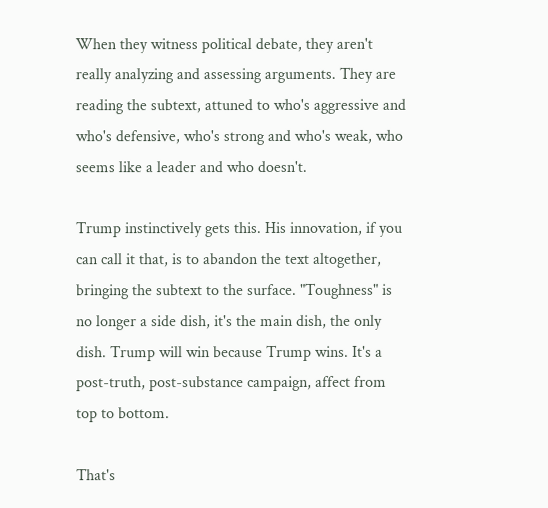When they witness political debate, they aren't really analyzing and assessing arguments. They are reading the subtext, attuned to who's aggressive and who's defensive, who's strong and who's weak, who seems like a leader and who doesn't.

Trump instinctively gets this. His innovation, if you can call it that, is to abandon the text altogether, bringing the subtext to the surface. "Toughness" is no longer a side dish, it's the main dish, the only dish. Trump will win because Trump wins. It's a post-truth, post-substance campaign, affect from top to bottom.

That's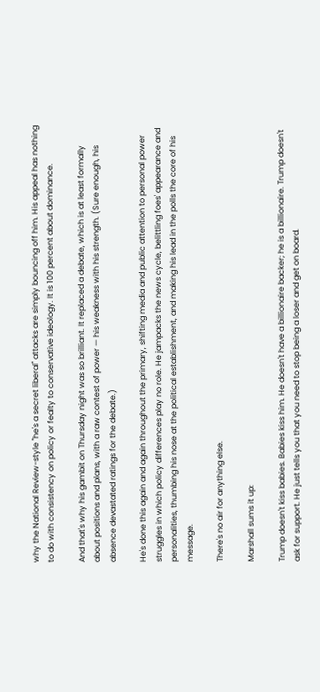why the National Review-style "he's a secret liberal" attacks are simply bouncing off him. His appeal has nothing to do with consistency on policy or fealty to conservative ideology. It is 100 percent about dominance.

And that's why his gambit on Thursday night was so brilliant. It replaced a debate, which is at least formally about positions and plans, with a raw contest of power — his weakness with his strength. (Sure enough, his absence devastated ratings for the debate.)

He's done this again and again throughout the primary, shifting media and public attention to personal power struggles in which policy differences play no role. He jampacks the news cycle, belittling foes' appearance and personalities, thumbing his nose at the political establishment, and making his lead in the polls the core of his message.

There's no air for anything else.

Marshall sums it up:

Trump doesn't kiss babies. Babies kiss him. He doesn't have a billionaire backer; he is a billionaire. Trump doesn't ask for support. He just tells you that you need to stop being a loser and get on board.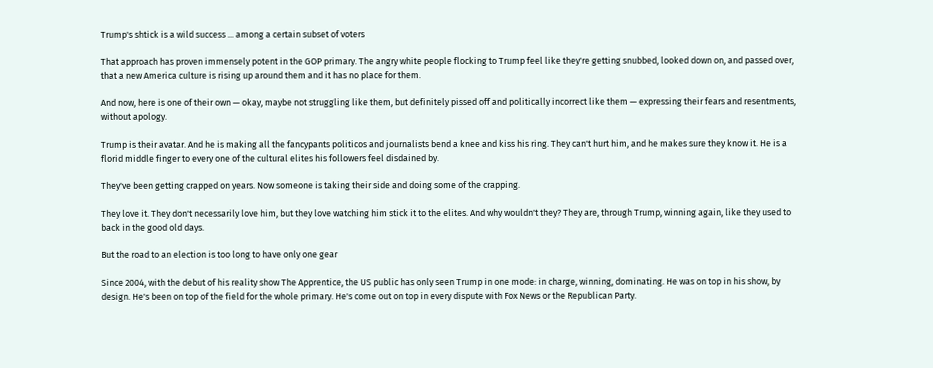Trump's shtick is a wild success ... among a certain subset of voters

That approach has proven immensely potent in the GOP primary. The angry white people flocking to Trump feel like they're getting snubbed, looked down on, and passed over, that a new America culture is rising up around them and it has no place for them.

And now, here is one of their own — okay, maybe not struggling like them, but definitely pissed off and politically incorrect like them — expressing their fears and resentments, without apology.

Trump is their avatar. And he is making all the fancypants politicos and journalists bend a knee and kiss his ring. They can't hurt him, and he makes sure they know it. He is a florid middle finger to every one of the cultural elites his followers feel disdained by.

They've been getting crapped on years. Now someone is taking their side and doing some of the crapping.

They love it. They don't necessarily love him, but they love watching him stick it to the elites. And why wouldn't they? They are, through Trump, winning again, like they used to back in the good old days.

But the road to an election is too long to have only one gear

Since 2004, with the debut of his reality show The Apprentice, the US public has only seen Trump in one mode: in charge, winning, dominating. He was on top in his show, by design. He's been on top of the field for the whole primary. He's come out on top in every dispute with Fox News or the Republican Party.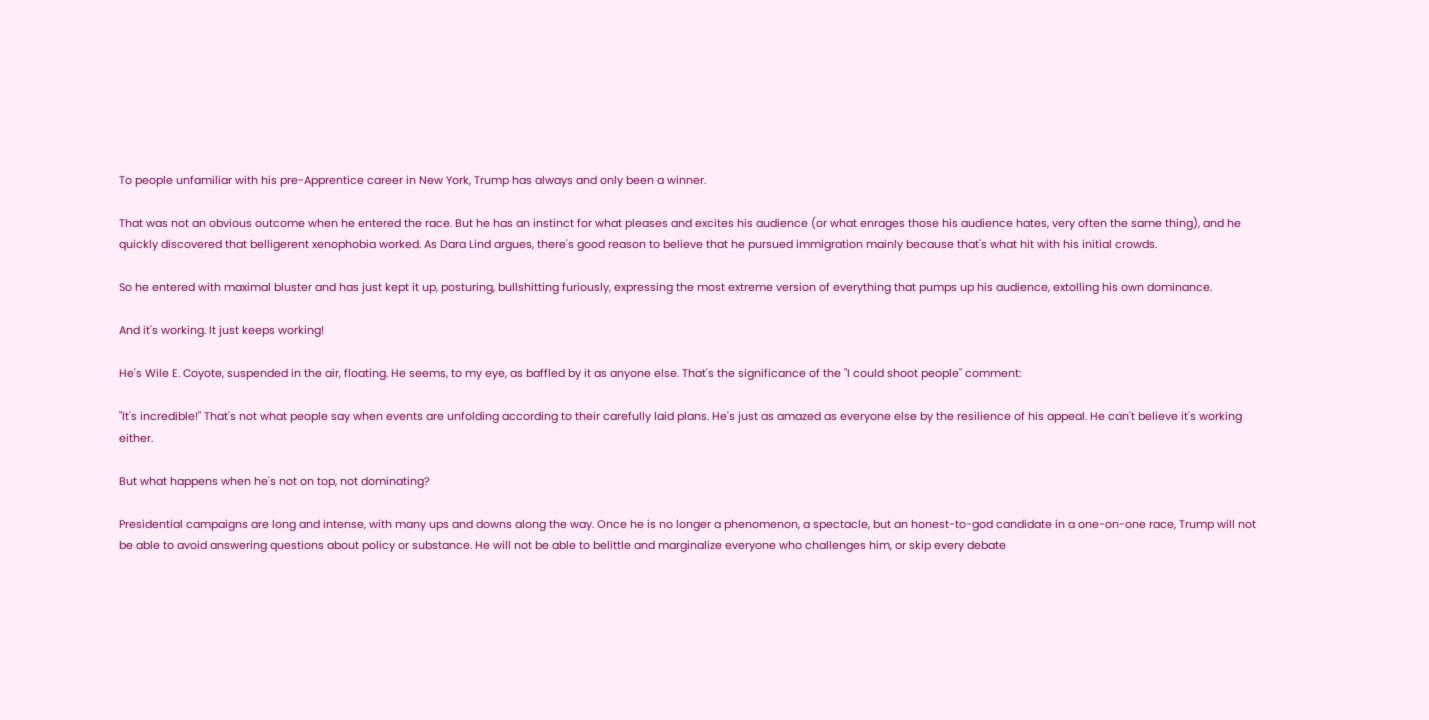To people unfamiliar with his pre-Apprentice career in New York, Trump has always and only been a winner.

That was not an obvious outcome when he entered the race. But he has an instinct for what pleases and excites his audience (or what enrages those his audience hates, very often the same thing), and he quickly discovered that belligerent xenophobia worked. As Dara Lind argues, there's good reason to believe that he pursued immigration mainly because that's what hit with his initial crowds.

So he entered with maximal bluster and has just kept it up, posturing, bullshitting furiously, expressing the most extreme version of everything that pumps up his audience, extolling his own dominance.

And it's working. It just keeps working!

He's Wile E. Coyote, suspended in the air, floating. He seems, to my eye, as baffled by it as anyone else. That's the significance of the "I could shoot people" comment:

"It's incredible!" That's not what people say when events are unfolding according to their carefully laid plans. He's just as amazed as everyone else by the resilience of his appeal. He can't believe it's working either.

But what happens when he's not on top, not dominating?

Presidential campaigns are long and intense, with many ups and downs along the way. Once he is no longer a phenomenon, a spectacle, but an honest-to-god candidate in a one-on-one race, Trump will not be able to avoid answering questions about policy or substance. He will not be able to belittle and marginalize everyone who challenges him, or skip every debate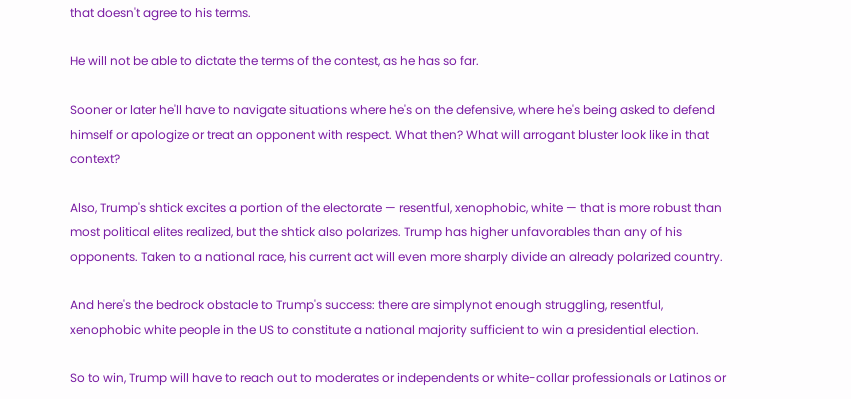that doesn't agree to his terms.

He will not be able to dictate the terms of the contest, as he has so far.

Sooner or later he'll have to navigate situations where he's on the defensive, where he's being asked to defend himself or apologize or treat an opponent with respect. What then? What will arrogant bluster look like in that context?

Also, Trump's shtick excites a portion of the electorate — resentful, xenophobic, white — that is more robust than most political elites realized, but the shtick also polarizes. Trump has higher unfavorables than any of his opponents. Taken to a national race, his current act will even more sharply divide an already polarized country.

And here's the bedrock obstacle to Trump's success: there are simplynot enough struggling, resentful, xenophobic white people in the US to constitute a national majority sufficient to win a presidential election.

So to win, Trump will have to reach out to moderates or independents or white-collar professionals or Latinos or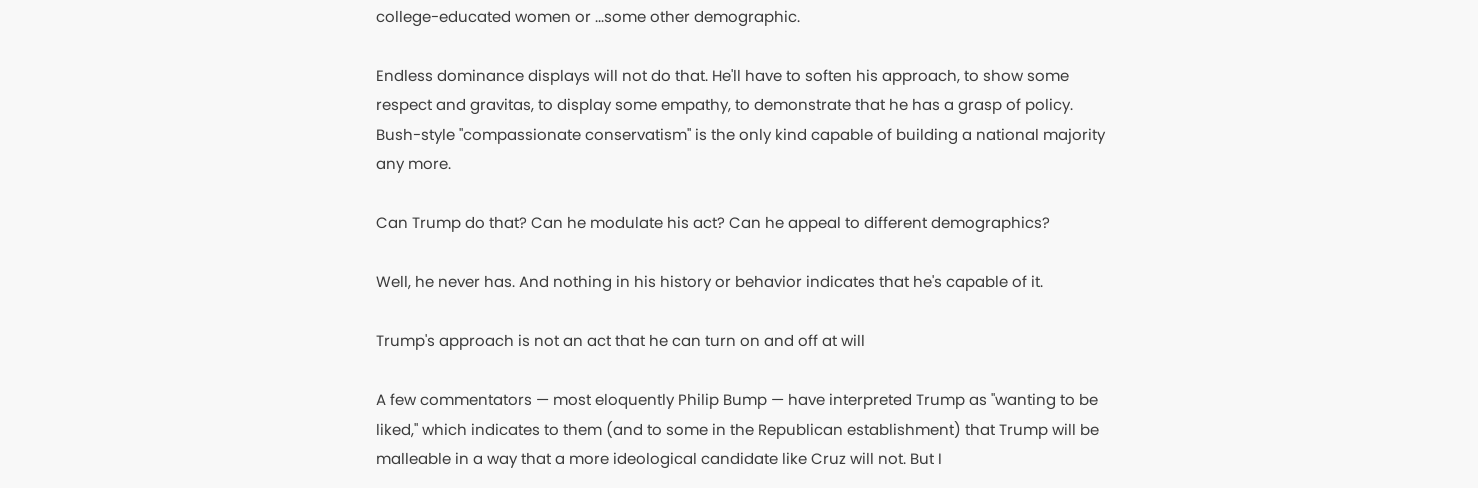college-educated women or ...some other demographic.

Endless dominance displays will not do that. He'll have to soften his approach, to show some respect and gravitas, to display some empathy, to demonstrate that he has a grasp of policy. Bush-style "compassionate conservatism" is the only kind capable of building a national majority any more.

Can Trump do that? Can he modulate his act? Can he appeal to different demographics?

Well, he never has. And nothing in his history or behavior indicates that he's capable of it.

Trump's approach is not an act that he can turn on and off at will

A few commentators — most eloquently Philip Bump — have interpreted Trump as "wanting to be liked," which indicates to them (and to some in the Republican establishment) that Trump will be malleable in a way that a more ideological candidate like Cruz will not. But I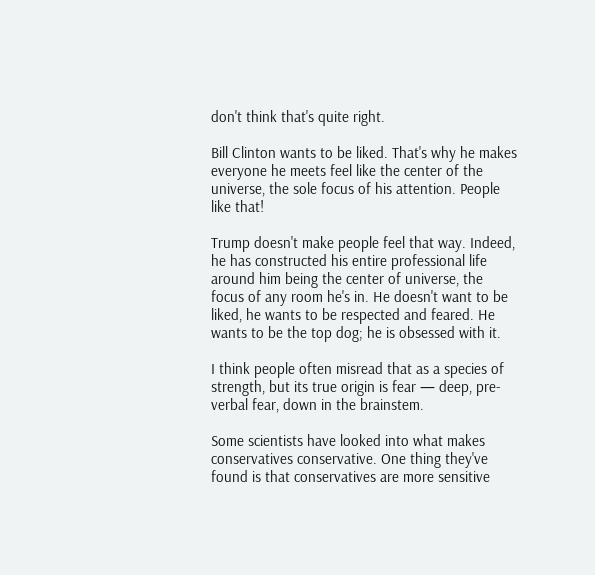don't think that's quite right.

Bill Clinton wants to be liked. That's why he makes everyone he meets feel like the center of the universe, the sole focus of his attention. People like that!

Trump doesn't make people feel that way. Indeed, he has constructed his entire professional life around him being the center of universe, the focus of any room he's in. He doesn't want to be liked, he wants to be respected and feared. He wants to be the top dog; he is obsessed with it.

I think people often misread that as a species of strength, but its true origin is fear — deep, pre-verbal fear, down in the brainstem.

Some scientists have looked into what makes conservatives conservative. One thing they've found is that conservatives are more sensitive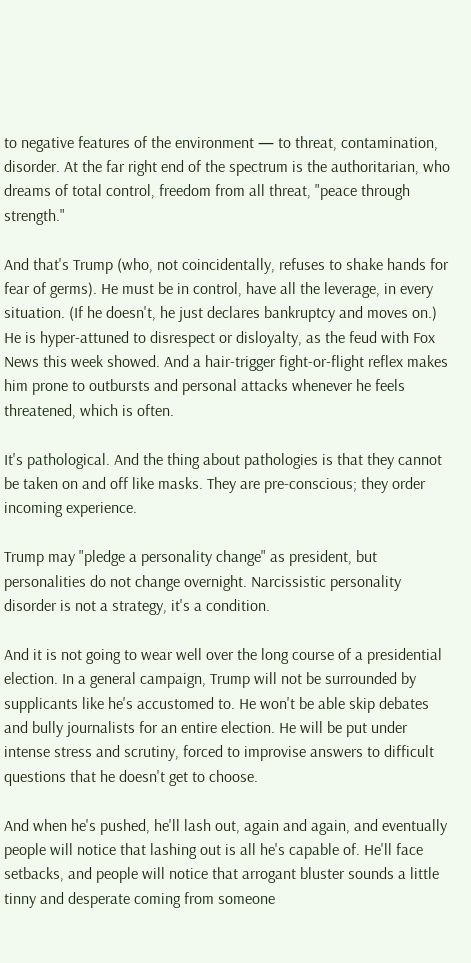to negative features of the environment — to threat, contamination, disorder. At the far right end of the spectrum is the authoritarian, who dreams of total control, freedom from all threat, "peace through strength."

And that's Trump (who, not coincidentally, refuses to shake hands for fear of germs). He must be in control, have all the leverage, in every situation. (If he doesn't, he just declares bankruptcy and moves on.) He is hyper-attuned to disrespect or disloyalty, as the feud with Fox News this week showed. And a hair-trigger fight-or-flight reflex makes him prone to outbursts and personal attacks whenever he feels threatened, which is often.

It's pathological. And the thing about pathologies is that they cannot be taken on and off like masks. They are pre-conscious; they order incoming experience.

Trump may "pledge a personality change" as president, but personalities do not change overnight. Narcissistic personality disorder is not a strategy, it's a condition.

And it is not going to wear well over the long course of a presidential election. In a general campaign, Trump will not be surrounded by supplicants like he's accustomed to. He won't be able skip debates and bully journalists for an entire election. He will be put under intense stress and scrutiny, forced to improvise answers to difficult questions that he doesn't get to choose.

And when he's pushed, he'll lash out, again and again, and eventually people will notice that lashing out is all he's capable of. He'll face setbacks, and people will notice that arrogant bluster sounds a little tinny and desperate coming from someone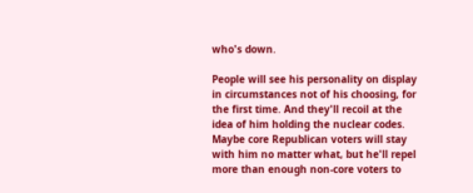who's down.

People will see his personality on display in circumstances not of his choosing, for the first time. And they'll recoil at the idea of him holding the nuclear codes. Maybe core Republican voters will stay with him no matter what, but he'll repel more than enough non-core voters to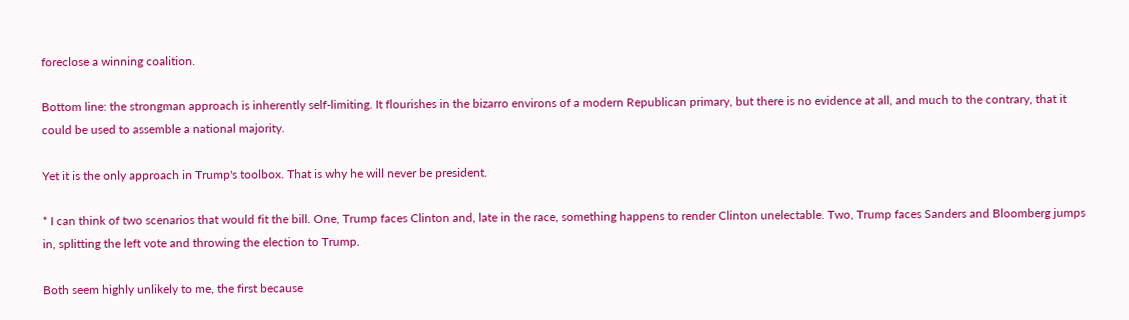foreclose a winning coalition.

Bottom line: the strongman approach is inherently self-limiting. It flourishes in the bizarro environs of a modern Republican primary, but there is no evidence at all, and much to the contrary, that it could be used to assemble a national majority.

Yet it is the only approach in Trump's toolbox. That is why he will never be president.

* I can think of two scenarios that would fit the bill. One, Trump faces Clinton and, late in the race, something happens to render Clinton unelectable. Two, Trump faces Sanders and Bloomberg jumps in, splitting the left vote and throwing the election to Trump.

Both seem highly unlikely to me, the first because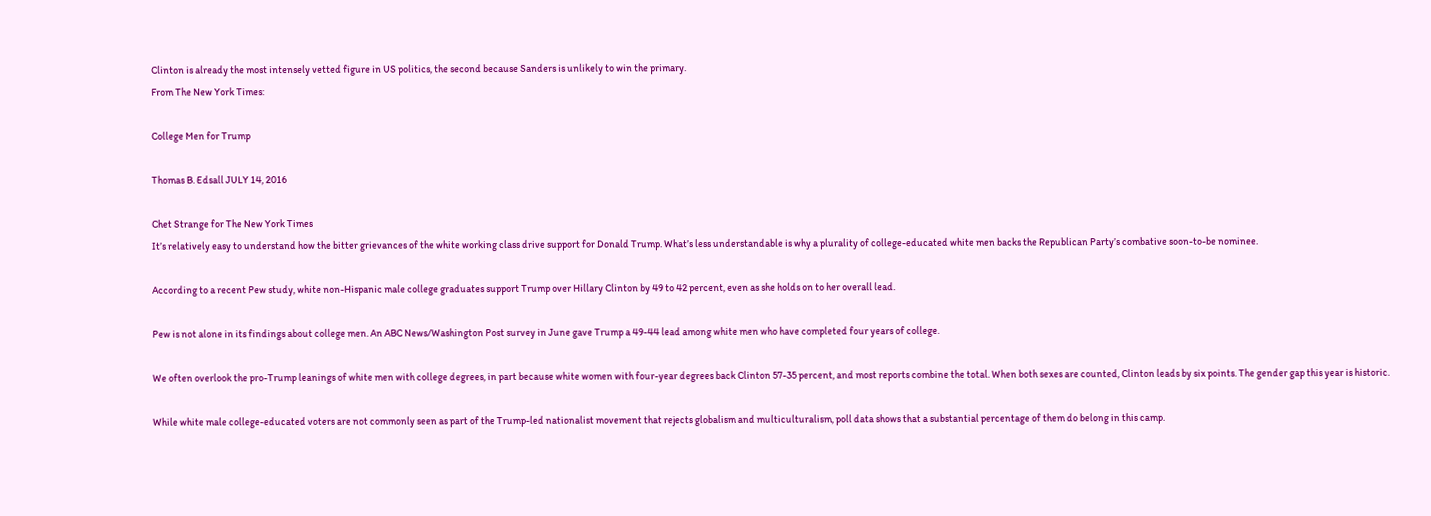Clinton is already the most intensely vetted figure in US politics, the second because Sanders is unlikely to win the primary.
From The New York Times:

College Men for Trump

Thomas B. Edsall JULY 14, 2016

Chet Strange for The New York Times
It’s relatively easy to understand how the bitter grievances of the white working class drive support for Donald Trump. What’s less understandable is why a plurality of college-educated white men backs the Republican Party’s combative soon-to-be nominee.

According to a recent Pew study, white non-Hispanic male college graduates support Trump over Hillary Clinton by 49 to 42 percent, even as she holds on to her overall lead.

Pew is not alone in its findings about college men. An ABC News/Washington Post survey in June gave Trump a 49-44 lead among white men who have completed four years of college.

We often overlook the pro-Trump leanings of white men with college degrees, in part because white women with four-year degrees back Clinton 57-35 percent, and most reports combine the total. When both sexes are counted, Clinton leads by six points. The gender gap this year is historic.

While white male college-educated voters are not commonly seen as part of the Trump-led nationalist movement that rejects globalism and multiculturalism, poll data shows that a substantial percentage of them do belong in this camp.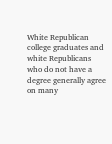White Republican college graduates and white Republicans who do not have a degree generally agree on many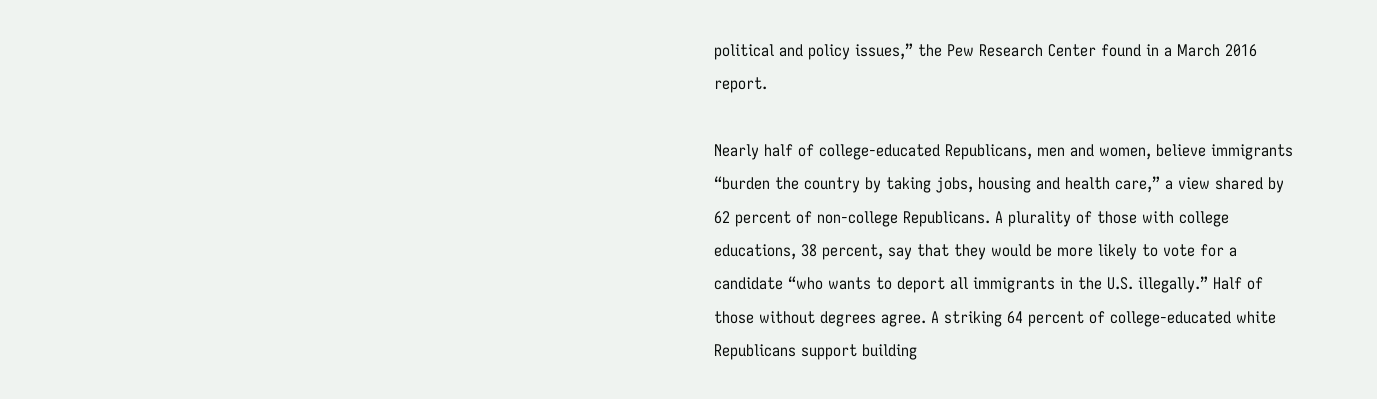political and policy issues,” the Pew Research Center found in a March 2016 report.

Nearly half of college-educated Republicans, men and women, believe immigrants “burden the country by taking jobs, housing and health care,” a view shared by 62 percent of non-college Republicans. A plurality of those with college educations, 38 percent, say that they would be more likely to vote for a candidate “who wants to deport all immigrants in the U.S. illegally.” Half of those without degrees agree. A striking 64 percent of college-educated white Republicans support building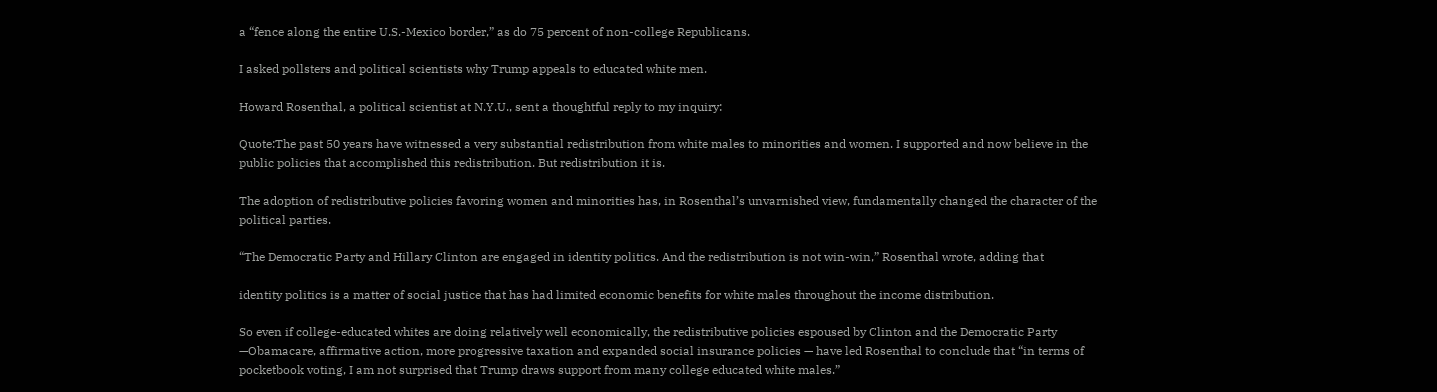a “fence along the entire U.S.-Mexico border,” as do 75 percent of non-college Republicans.

I asked pollsters and political scientists why Trump appeals to educated white men.

Howard Rosenthal, a political scientist at N.Y.U., sent a thoughtful reply to my inquiry:

Quote:The past 50 years have witnessed a very substantial redistribution from white males to minorities and women. I supported and now believe in the public policies that accomplished this redistribution. But redistribution it is.

The adoption of redistributive policies favoring women and minorities has, in Rosenthal’s unvarnished view, fundamentally changed the character of the political parties.

“The Democratic Party and Hillary Clinton are engaged in identity politics. And the redistribution is not win-win,” Rosenthal wrote, adding that

identity politics is a matter of social justice that has had limited economic benefits for white males throughout the income distribution.

So even if college-educated whites are doing relatively well economically, the redistributive policies espoused by Clinton and the Democratic Party —Obamacare, affirmative action, more progressive taxation and expanded social insurance policies — have led Rosenthal to conclude that “in terms of pocketbook voting, I am not surprised that Trump draws support from many college educated white males.”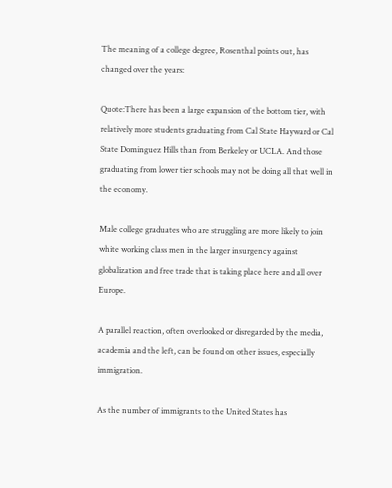The meaning of a college degree, Rosenthal points out, has changed over the years:

Quote:There has been a large expansion of the bottom tier, with relatively more students graduating from Cal State Hayward or Cal State Dominguez Hills than from Berkeley or UCLA. And those graduating from lower tier schools may not be doing all that well in the economy.

Male college graduates who are struggling are more likely to join white working class men in the larger insurgency against globalization and free trade that is taking place here and all over Europe.

A parallel reaction, often overlooked or disregarded by the media, academia and the left, can be found on other issues, especially immigration.

As the number of immigrants to the United States has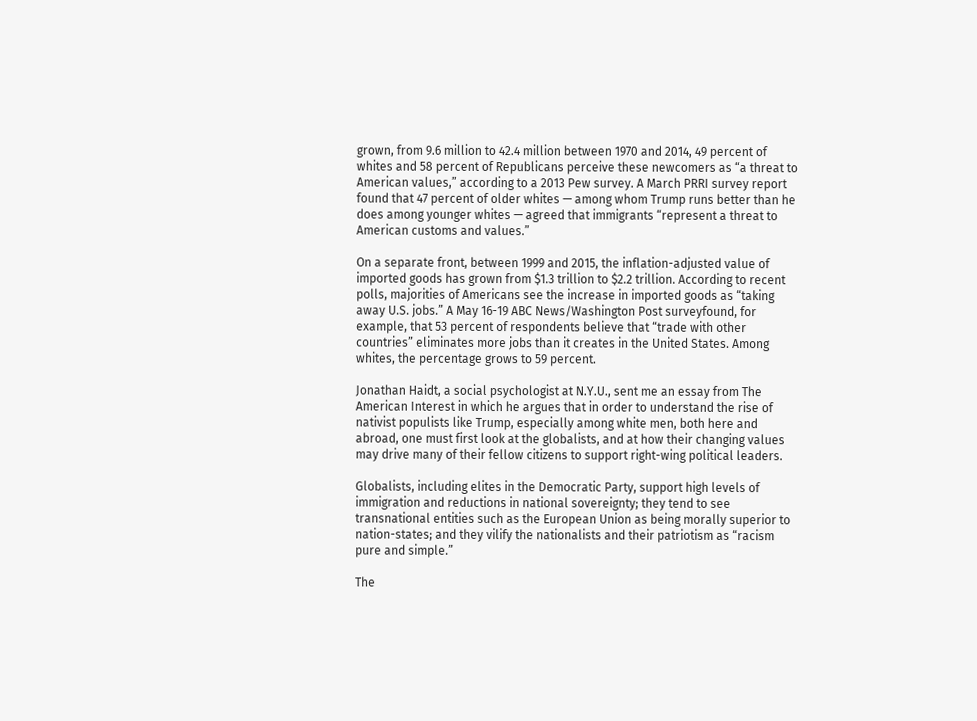grown, from 9.6 million to 42.4 million between 1970 and 2014, 49 percent of whites and 58 percent of Republicans perceive these newcomers as “a threat to American values,” according to a 2013 Pew survey. A March PRRI survey report found that 47 percent of older whites — among whom Trump runs better than he does among younger whites — agreed that immigrants “represent a threat to American customs and values.”

On a separate front, between 1999 and 2015, the inflation-adjusted value of imported goods has grown from $1.3 trillion to $2.2 trillion. According to recent polls, majorities of Americans see the increase in imported goods as “taking away U.S. jobs.” A May 16-19 ABC News/Washington Post surveyfound, for example, that 53 percent of respondents believe that “trade with other countries” eliminates more jobs than it creates in the United States. Among whites, the percentage grows to 59 percent.

Jonathan Haidt, a social psychologist at N.Y.U., sent me an essay from The American Interest in which he argues that in order to understand the rise of nativist populists like Trump, especially among white men, both here and abroad, one must first look at the globalists, and at how their changing values may drive many of their fellow citizens to support right-wing political leaders.

Globalists, including elites in the Democratic Party, support high levels of immigration and reductions in national sovereignty; they tend to see transnational entities such as the European Union as being morally superior to nation-states; and they vilify the nationalists and their patriotism as “racism pure and simple.”

The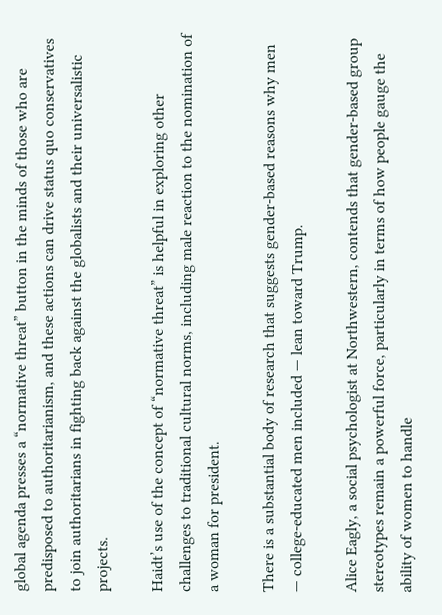global agenda presses a “normative threat” button in the minds of those who are predisposed to authoritarianism, and these actions can drive status quo conservatives to join authoritarians in fighting back against the globalists and their universalistic projects.

Haidt’s use of the concept of “normative threat” is helpful in exploring other challenges to traditional cultural norms, including male reaction to the nomination of a woman for president.

There is a substantial body of research that suggests gender-based reasons why men — college-educated men included — lean toward Trump.

Alice Eagly, a social psychologist at Northwestern, contends that gender-based group stereotypes remain a powerful force, particularly in terms of how people gauge the ability of women to handle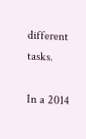different tasks.

In a 2014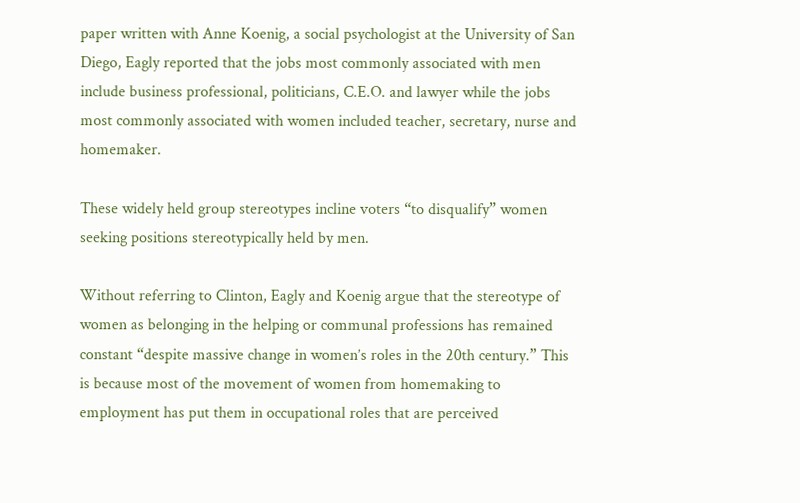paper written with Anne Koenig, a social psychologist at the University of San Diego, Eagly reported that the jobs most commonly associated with men include business professional, politicians, C.E.O. and lawyer while the jobs most commonly associated with women included teacher, secretary, nurse and homemaker.

These widely held group stereotypes incline voters “to disqualify” women seeking positions stereotypically held by men.

Without referring to Clinton, Eagly and Koenig argue that the stereotype of women as belonging in the helping or communal professions has remained constant “despite massive change in women’s roles in the 20th century.” This is because most of the movement of women from homemaking to employment has put them in occupational roles that are perceived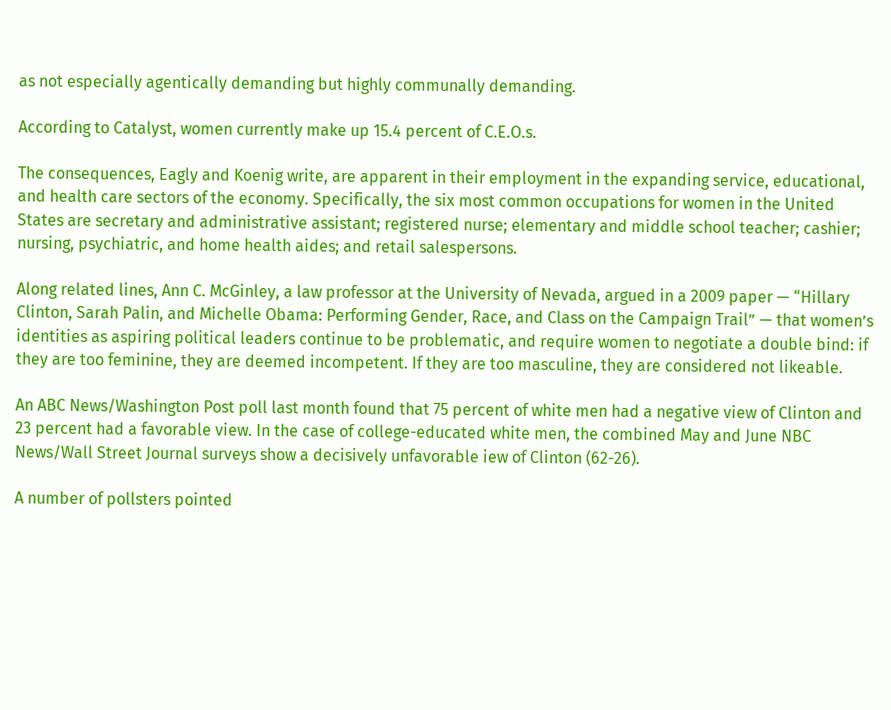as not especially agentically demanding but highly communally demanding.

According to Catalyst, women currently make up 15.4 percent of C.E.O.s.

The consequences, Eagly and Koenig write, are apparent in their employment in the expanding service, educational, and health care sectors of the economy. Specifically, the six most common occupations for women in the United States are secretary and administrative assistant; registered nurse; elementary and middle school teacher; cashier; nursing, psychiatric, and home health aides; and retail salespersons.

Along related lines, Ann C. McGinley, a law professor at the University of Nevada, argued in a 2009 paper — “Hillary Clinton, Sarah Palin, and Michelle Obama: Performing Gender, Race, and Class on the Campaign Trail” — that women’s identities as aspiring political leaders continue to be problematic, and require women to negotiate a double bind: if they are too feminine, they are deemed incompetent. If they are too masculine, they are considered not likeable.

An ABC News/Washington Post poll last month found that 75 percent of white men had a negative view of Clinton and 23 percent had a favorable view. In the case of college-educated white men, the combined May and June NBC News/Wall Street Journal surveys show a decisively unfavorable iew of Clinton (62-26).

A number of pollsters pointed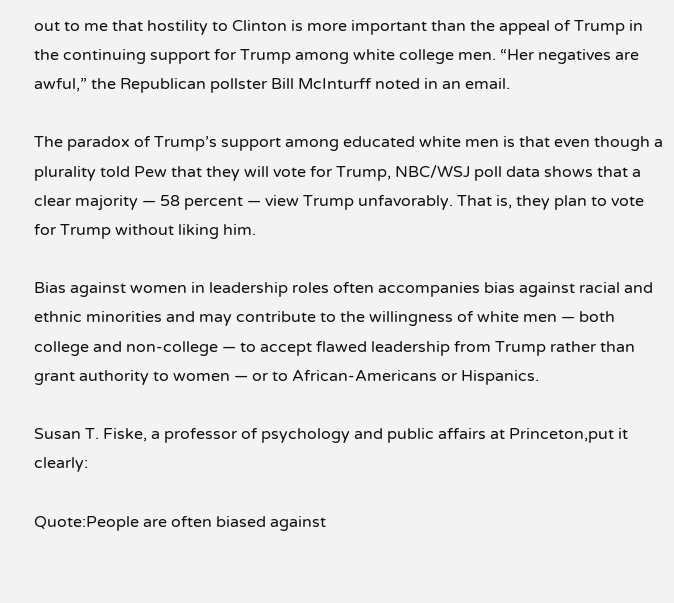out to me that hostility to Clinton is more important than the appeal of Trump in the continuing support for Trump among white college men. “Her negatives are awful,” the Republican pollster Bill McInturff noted in an email.

The paradox of Trump’s support among educated white men is that even though a plurality told Pew that they will vote for Trump, NBC/WSJ poll data shows that a clear majority — 58 percent — view Trump unfavorably. That is, they plan to vote for Trump without liking him.

Bias against women in leadership roles often accompanies bias against racial and ethnic minorities and may contribute to the willingness of white men — both college and non-college — to accept flawed leadership from Trump rather than grant authority to women — or to African-Americans or Hispanics.

Susan T. Fiske, a professor of psychology and public affairs at Princeton,put it clearly:

Quote:People are often biased against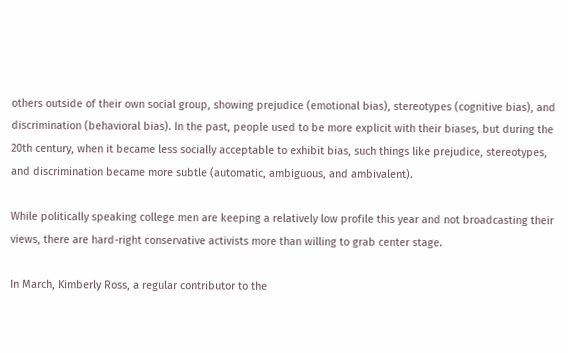others outside of their own social group, showing prejudice (emotional bias), stereotypes (cognitive bias), and discrimination (behavioral bias). In the past, people used to be more explicit with their biases, but during the 20th century, when it became less socially acceptable to exhibit bias, such things like prejudice, stereotypes, and discrimination became more subtle (automatic, ambiguous, and ambivalent).

While politically speaking college men are keeping a relatively low profile this year and not broadcasting their views, there are hard-right conservative activists more than willing to grab center stage.

In March, Kimberly Ross, a regular contributor to the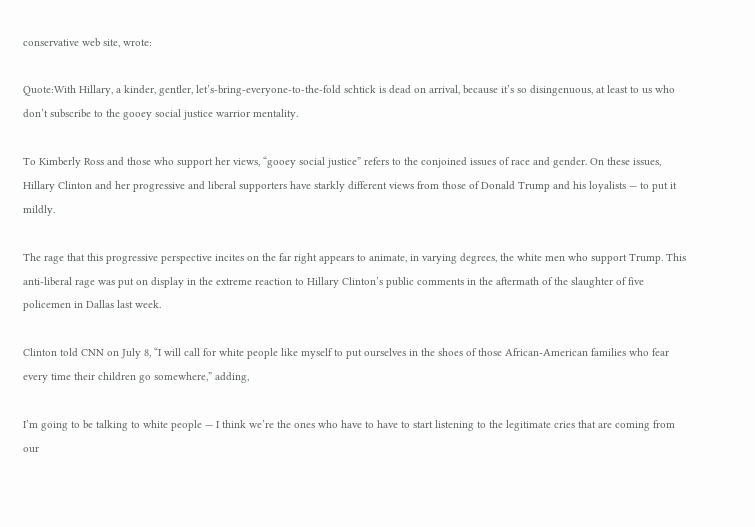conservative web site, wrote:

Quote:With Hillary, a kinder, gentler, let’s-bring-everyone-to-the-fold schtick is dead on arrival, because it’s so disingenuous, at least to us who don’t subscribe to the gooey social justice warrior mentality.

To Kimberly Ross and those who support her views, “gooey social justice” refers to the conjoined issues of race and gender. On these issues, Hillary Clinton and her progressive and liberal supporters have starkly different views from those of Donald Trump and his loyalists — to put it mildly.

The rage that this progressive perspective incites on the far right appears to animate, in varying degrees, the white men who support Trump. This anti-liberal rage was put on display in the extreme reaction to Hillary Clinton’s public comments in the aftermath of the slaughter of five policemen in Dallas last week.

Clinton told CNN on July 8, “I will call for white people like myself to put ourselves in the shoes of those African-American families who fear every time their children go somewhere,” adding,

I’m going to be talking to white people — I think we’re the ones who have to have to start listening to the legitimate cries that are coming from our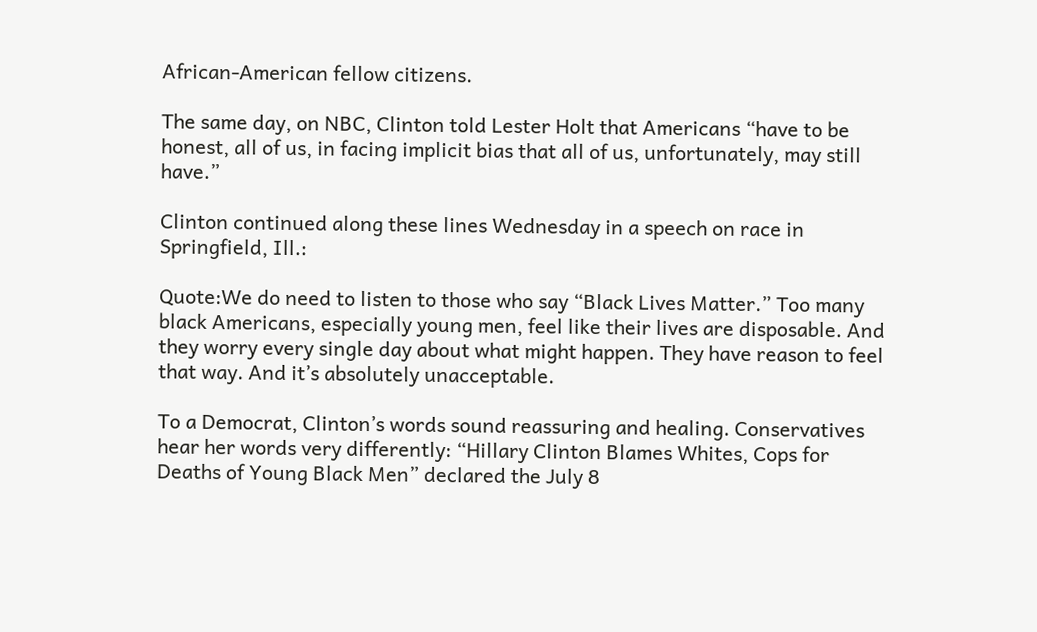African-American fellow citizens.

The same day, on NBC, Clinton told Lester Holt that Americans “have to be honest, all of us, in facing implicit bias that all of us, unfortunately, may still have.”

Clinton continued along these lines Wednesday in a speech on race in Springfield, Ill.:

Quote:We do need to listen to those who say “Black Lives Matter.” Too many black Americans, especially young men, feel like their lives are disposable. And they worry every single day about what might happen. They have reason to feel that way. And it’s absolutely unacceptable.

To a Democrat, Clinton’s words sound reassuring and healing. Conservatives hear her words very differently: “Hillary Clinton Blames Whites, Cops for Deaths of Young Black Men” declared the July 8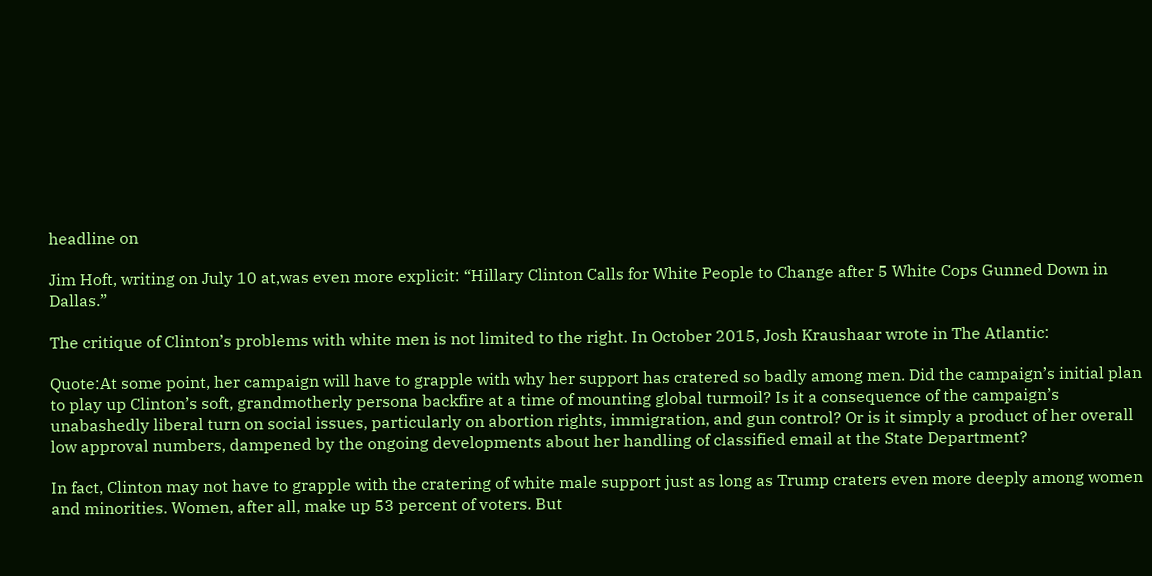headline on

Jim Hoft, writing on July 10 at,was even more explicit: “Hillary Clinton Calls for White People to Change after 5 White Cops Gunned Down in Dallas.”

The critique of Clinton’s problems with white men is not limited to the right. In October 2015, Josh Kraushaar wrote in The Atlantic:

Quote:At some point, her campaign will have to grapple with why her support has cratered so badly among men. Did the campaign’s initial plan to play up Clinton’s soft, grandmotherly persona backfire at a time of mounting global turmoil? Is it a consequence of the campaign’s unabashedly liberal turn on social issues, particularly on abortion rights, immigration, and gun control? Or is it simply a product of her overall low approval numbers, dampened by the ongoing developments about her handling of classified email at the State Department?

In fact, Clinton may not have to grapple with the cratering of white male support just as long as Trump craters even more deeply among women and minorities. Women, after all, make up 53 percent of voters. But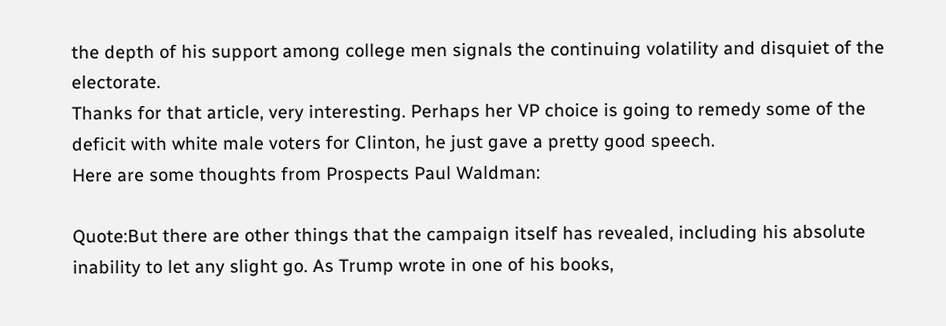the depth of his support among college men signals the continuing volatility and disquiet of the electorate.
Thanks for that article, very interesting. Perhaps her VP choice is going to remedy some of the deficit with white male voters for Clinton, he just gave a pretty good speech.
Here are some thoughts from Prospects Paul Waldman:

Quote:But there are other things that the campaign itself has revealed, including his absolute inability to let any slight go. As Trump wrote in one of his books,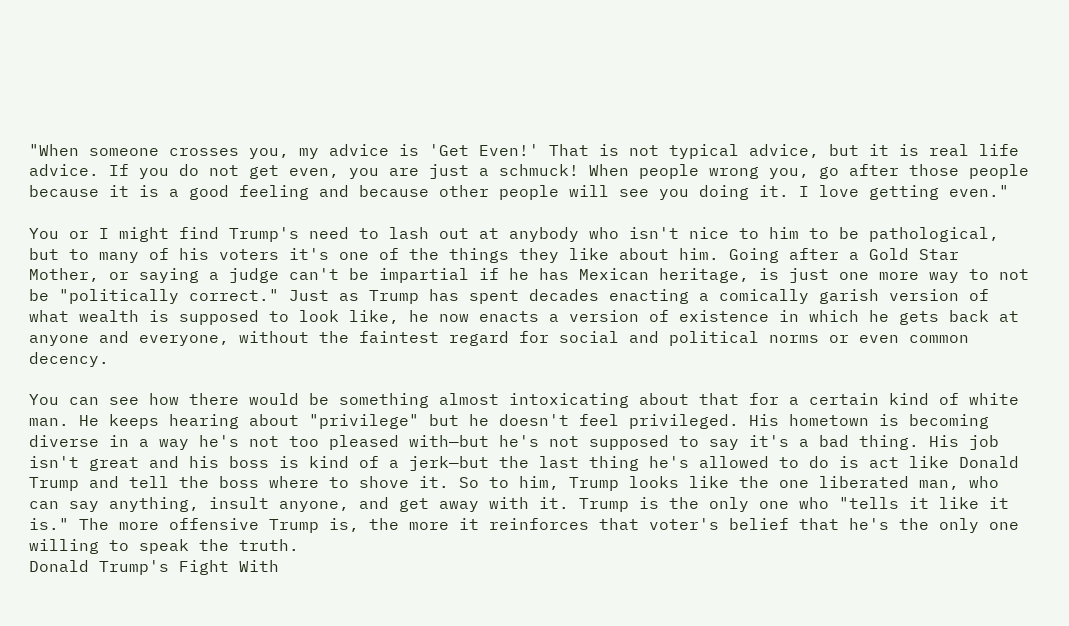"When someone crosses you, my advice is 'Get Even!' That is not typical advice, but it is real life advice. If you do not get even, you are just a schmuck! When people wrong you, go after those people because it is a good feeling and because other people will see you doing it. I love getting even."

You or I might find Trump's need to lash out at anybody who isn't nice to him to be pathological, but to many of his voters it's one of the things they like about him. Going after a Gold Star Mother, or saying a judge can't be impartial if he has Mexican heritage, is just one more way to not be "politically correct." Just as Trump has spent decades enacting a comically garish version of what wealth is supposed to look like, he now enacts a version of existence in which he gets back at anyone and everyone, without the faintest regard for social and political norms or even common decency.

You can see how there would be something almost intoxicating about that for a certain kind of white man. He keeps hearing about "privilege" but he doesn't feel privileged. His hometown is becoming diverse in a way he's not too pleased with—but he's not supposed to say it's a bad thing. His job isn't great and his boss is kind of a jerk—but the last thing he's allowed to do is act like Donald Trump and tell the boss where to shove it. So to him, Trump looks like the one liberated man, who can say anything, insult anyone, and get away with it. Trump is the only one who "tells it like it is." The more offensive Trump is, the more it reinforces that voter's belief that he's the only one willing to speak the truth.
Donald Trump's Fight With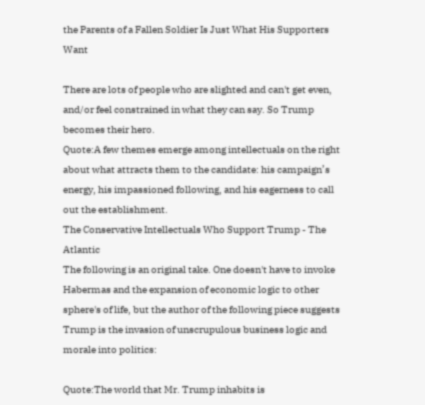the Parents of a Fallen Soldier Is Just What His Supporters Want

There are lots of people who are slighted and can't get even, and/or feel constrained in what they can say. So Trump becomes their hero.
Quote:A few themes emerge among intellectuals on the right about what attracts them to the candidate: his campaign’s energy, his impassioned following, and his eagerness to call out the establishment.
The Conservative Intellectuals Who Support Trump - The Atlantic
The following is an original take. One doesn't have to invoke Habermas and the expansion of economic logic to other sphere's of life, but the author of the following piece suggests Trump is the invasion of unscrupulous business logic and morale into politics:

Quote:The world that Mr. Trump inhabits is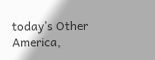today’s Other America,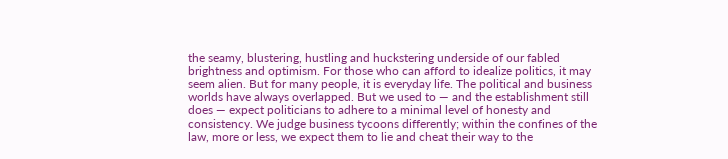the seamy, blustering, hustling and huckstering underside of our fabled brightness and optimism. For those who can afford to idealize politics, it may seem alien. But for many people, it is everyday life. The political and business worlds have always overlapped. But we used to — and the establishment still does — expect politicians to adhere to a minimal level of honesty and consistency. We judge business tycoons differently; within the confines of the law, more or less, we expect them to lie and cheat their way to the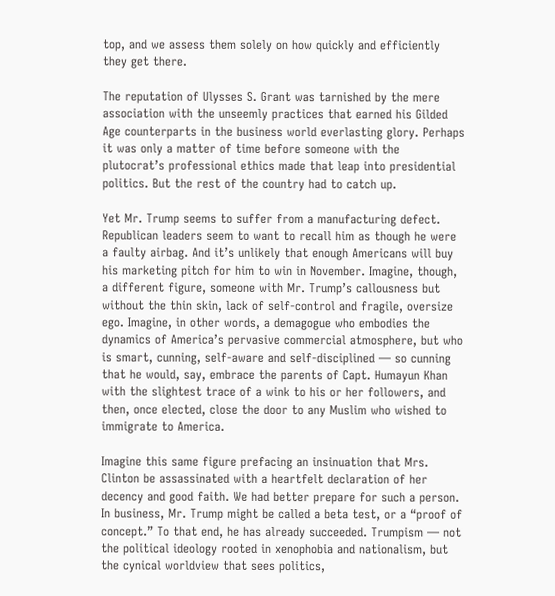top, and we assess them solely on how quickly and efficiently they get there.

The reputation of Ulysses S. Grant was tarnished by the mere association with the unseemly practices that earned his Gilded Age counterparts in the business world everlasting glory. Perhaps it was only a matter of time before someone with the plutocrat’s professional ethics made that leap into presidential politics. But the rest of the country had to catch up.

Yet Mr. Trump seems to suffer from a manufacturing defect. Republican leaders seem to want to recall him as though he were a faulty airbag. And it’s unlikely that enough Americans will buy his marketing pitch for him to win in November. Imagine, though, a different figure, someone with Mr. Trump’s callousness but without the thin skin, lack of self-control and fragile, oversize ego. Imagine, in other words, a demagogue who embodies the dynamics of America’s pervasive commercial atmosphere, but who is smart, cunning, self-aware and self-disciplined — so cunning that he would, say, embrace the parents of Capt. Humayun Khan with the slightest trace of a wink to his or her followers, and then, once elected, close the door to any Muslim who wished to immigrate to America.

Imagine this same figure prefacing an insinuation that Mrs. Clinton be assassinated with a heartfelt declaration of her decency and good faith. We had better prepare for such a person. In business, Mr. Trump might be called a beta test, or a “proof of concept.” To that end, he has already succeeded. Trumpism — not the political ideology rooted in xenophobia and nationalism, but the cynical worldview that sees politics,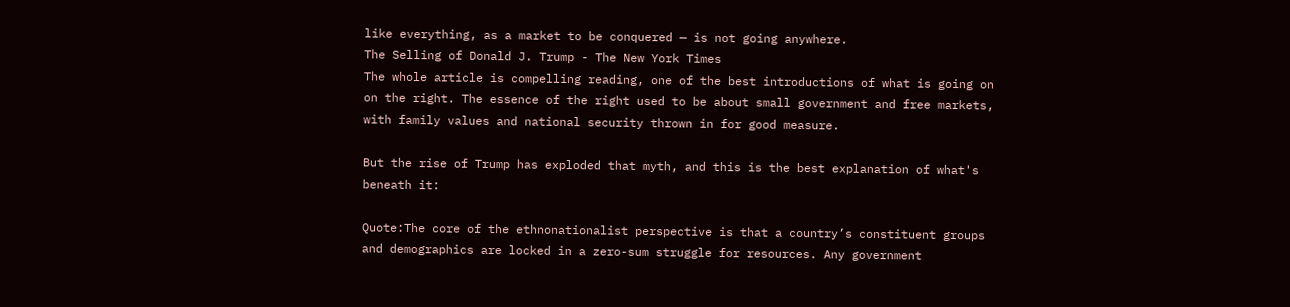like everything, as a market to be conquered — is not going anywhere.
The Selling of Donald J. Trump - The New York Times
The whole article is compelling reading, one of the best introductions of what is going on on the right. The essence of the right used to be about small government and free markets, with family values and national security thrown in for good measure.

But the rise of Trump has exploded that myth, and this is the best explanation of what's beneath it:

Quote:The core of the ethnonationalist perspective is that a country’s constituent groups and demographics are locked in a zero-sum struggle for resources. Any government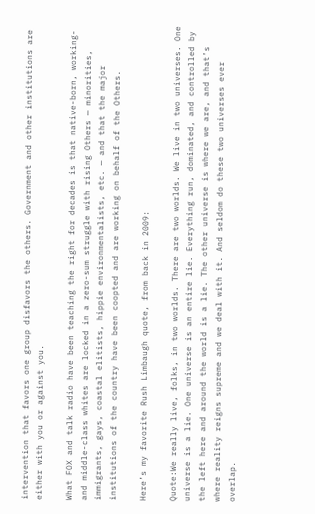intervention that favors one group disfavors the others. Government and other institutions are either with you or against you.

What FOX and talk radio have been teaching the right for decades is that native-born, working- and middle-class whites are locked in a zero-sum struggle with rising Others — minorities, immigrants, gays, coastal elitists, hippie environmentalists, etc. — and that the major institutions of the country have been coopted and are working on behalf of the Others.

Here’s my favorite Rush Limbaugh quote, from back in 2009:

Quote:We really live, folks, in two worlds. There are two worlds. We live in two universes. One universe is a lie. One universe is an entire lie. Everything run, dominated, and controlled by the left here and around the world is a lie. The other universe is where we are, and that’s where reality reigns supreme and we deal with it. And seldom do these two universes ever overlap.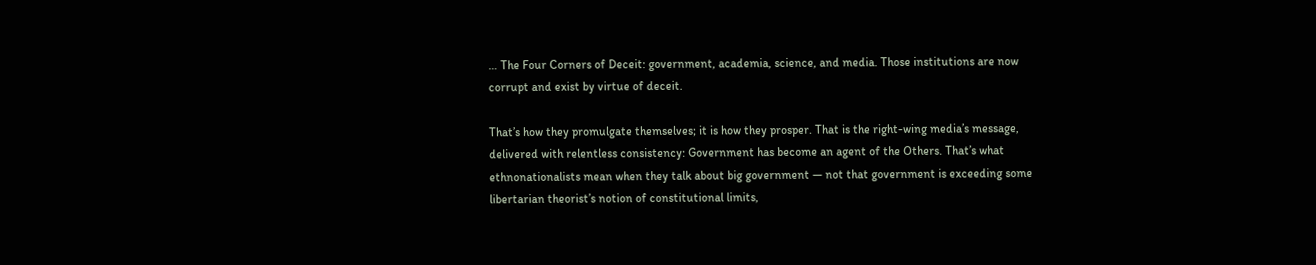… The Four Corners of Deceit: government, academia, science, and media. Those institutions are now corrupt and exist by virtue of deceit.

That’s how they promulgate themselves; it is how they prosper. That is the right-wing media’s message, delivered with relentless consistency: Government has become an agent of the Others. That’s what ethnonationalists mean when they talk about big government — not that government is exceeding some libertarian theorist’s notion of constitutional limits,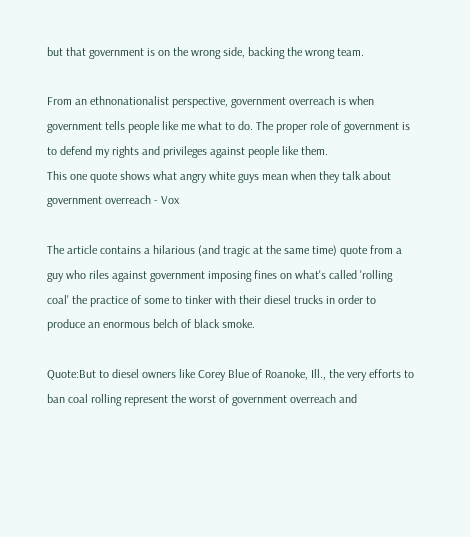but that government is on the wrong side, backing the wrong team.

From an ethnonationalist perspective, government overreach is when government tells people like me what to do. The proper role of government is to defend my rights and privileges against people like them.
This one quote shows what angry white guys mean when they talk about government overreach - Vox

The article contains a hilarious (and tragic at the same time) quote from a guy who riles against government imposing fines on what's called 'rolling coal' the practice of some to tinker with their diesel trucks in order to produce an enormous belch of black smoke.

Quote:But to diesel owners like Corey Blue of Roanoke, Ill., the very efforts to ban coal rolling represent the worst of government overreach and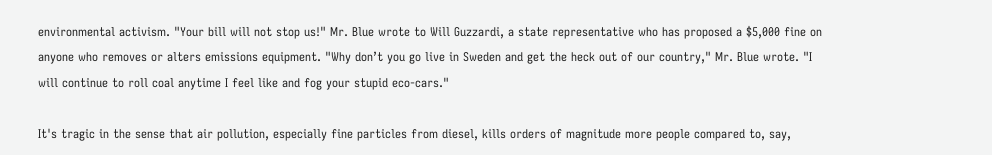environmental activism. "Your bill will not stop us!" Mr. Blue wrote to Will Guzzardi, a state representative who has proposed a $5,000 fine on anyone who removes or alters emissions equipment. "Why don’t you go live in Sweden and get the heck out of our country," Mr. Blue wrote. "I will continue to roll coal anytime I feel like and fog your stupid eco-cars."

It's tragic in the sense that air pollution, especially fine particles from diesel, kills orders of magnitude more people compared to, say,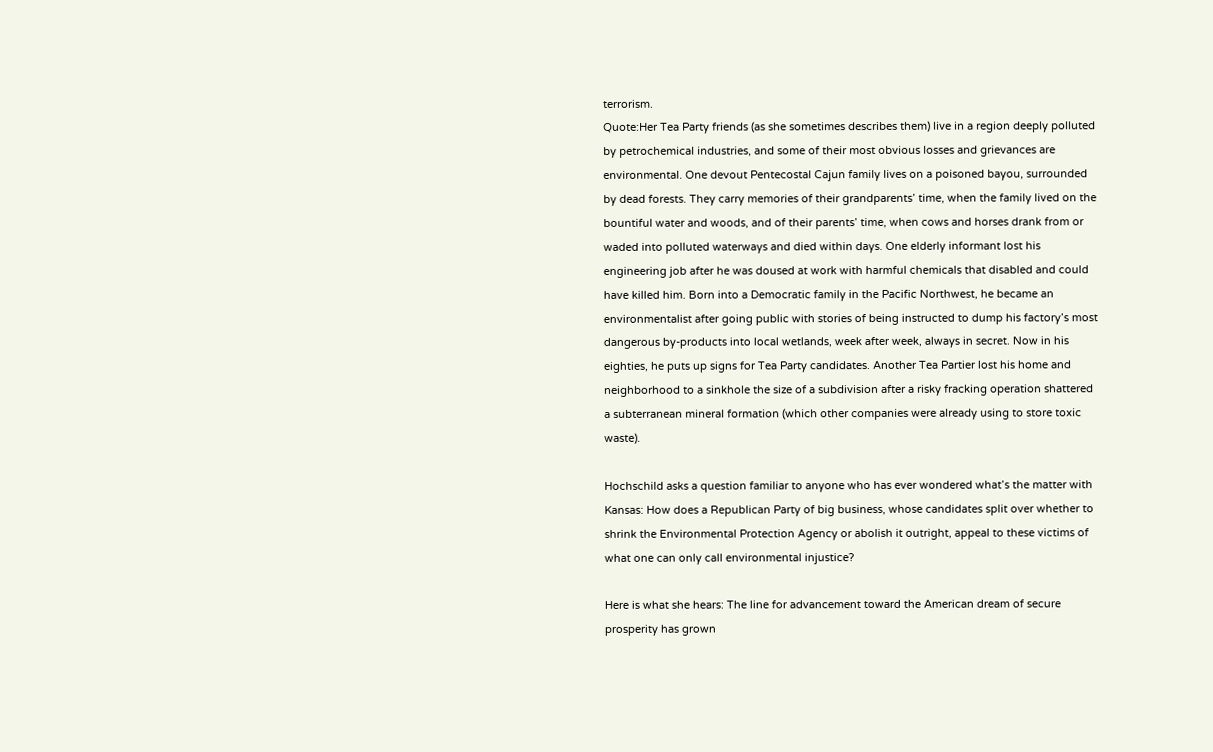terrorism.
Quote:Her Tea Party friends (as she sometimes describes them) live in a region deeply polluted by petrochemical industries, and some of their most obvious losses and grievances are environmental. One devout Pentecostal Cajun family lives on a poisoned bayou, surrounded by dead forests. They carry memories of their grandparents’ time, when the family lived on the bountiful water and woods, and of their parents’ time, when cows and horses drank from or waded into polluted waterways and died within days. One elderly informant lost his engineering job after he was doused at work with harmful chemicals that disabled and could have killed him. Born into a Democratic family in the Pacific Northwest, he became an environmentalist after going public with stories of being instructed to dump his factory’s most dangerous by-products into local wetlands, week after week, always in secret. Now in his eighties, he puts up signs for Tea Party candidates. Another Tea Partier lost his home and neighborhood to a sinkhole the size of a subdivision after a risky fracking operation shattered a subterranean mineral formation (which other companies were already using to store toxic waste).

Hochschild asks a question familiar to anyone who has ever wondered what’s the matter with Kansas: How does a Republican Party of big business, whose candidates split over whether to shrink the Environmental Protection Agency or abolish it outright, appeal to these victims of what one can only call environmental injustice?

Here is what she hears: The line for advancement toward the American dream of secure prosperity has grown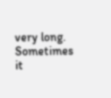very long. Sometimes it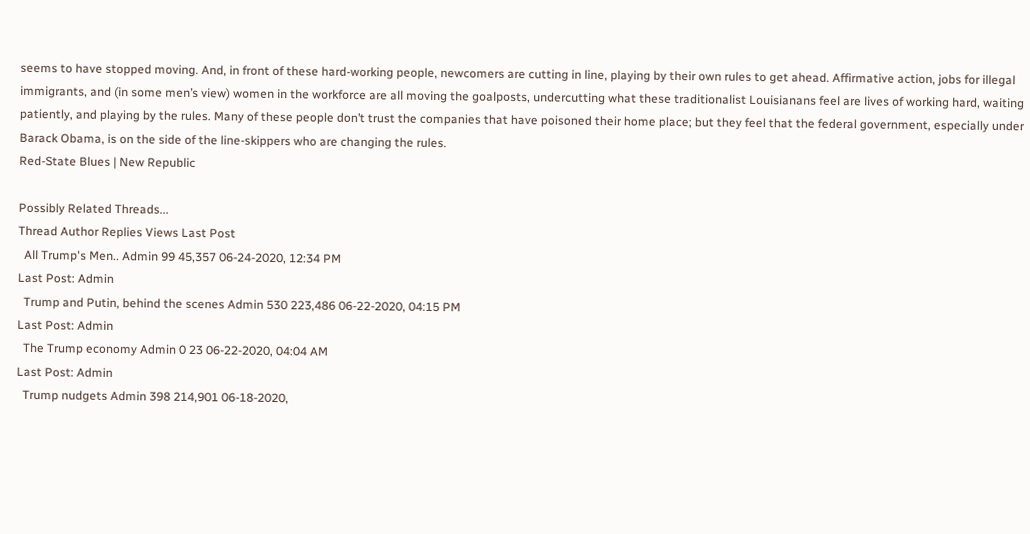seems to have stopped moving. And, in front of these hard-working people, newcomers are cutting in line, playing by their own rules to get ahead. Affirmative action, jobs for illegal immigrants, and (in some men’s view) women in the workforce are all moving the goalposts, undercutting what these traditionalist Louisianans feel are lives of working hard, waiting patiently, and playing by the rules. Many of these people don’t trust the companies that have poisoned their home place; but they feel that the federal government, especially under Barack Obama, is on the side of the line-skippers who are changing the rules.
Red-State Blues | New Republic

Possibly Related Threads...
Thread Author Replies Views Last Post
  All Trump's Men.. Admin 99 45,357 06-24-2020, 12:34 PM
Last Post: Admin
  Trump and Putin, behind the scenes Admin 530 223,486 06-22-2020, 04:15 PM
Last Post: Admin
  The Trump economy Admin 0 23 06-22-2020, 04:04 AM
Last Post: Admin
  Trump nudgets Admin 398 214,901 06-18-2020,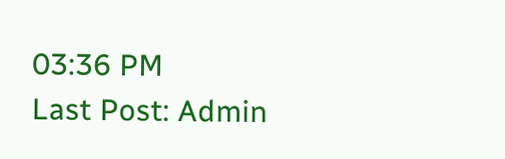03:36 PM
Last Post: Admin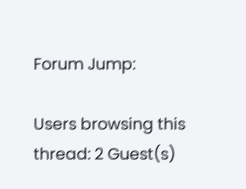Forum Jump:

Users browsing this thread: 2 Guest(s)